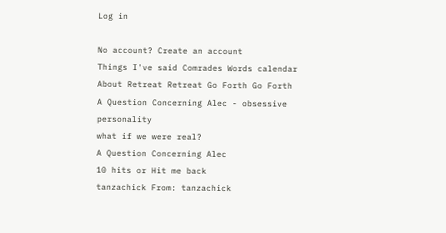Log in

No account? Create an account
Things I've said Comrades Words calendar About Retreat Retreat Go Forth Go Forth
A Question Concerning Alec - obsessive personality
what if we were real?
A Question Concerning Alec
10 hits or Hit me back
tanzachick From: tanzachick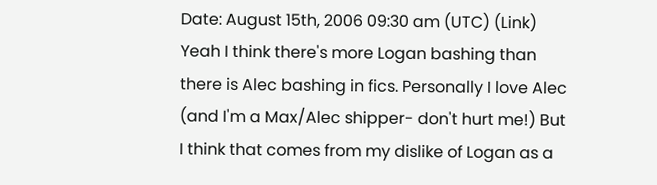Date: August 15th, 2006 09:30 am (UTC) (Link)
Yeah I think there's more Logan bashing than there is Alec bashing in fics. Personally I love Alec (and I'm a Max/Alec shipper- don't hurt me!) But I think that comes from my dislike of Logan as a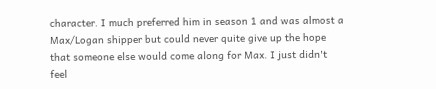character. I much preferred him in season 1 and was almost a Max/Logan shipper but could never quite give up the hope that someone else would come along for Max. I just didn't feel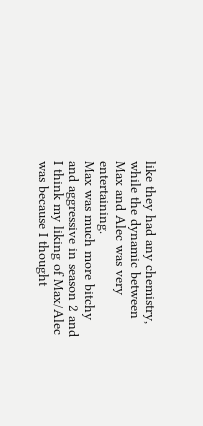like they had any chemistry, while the dynamic between Max and Alec was very entertaining.
Max was much more bitchy and aggressive in season 2 and I think my liking of Max/Alec was because I thought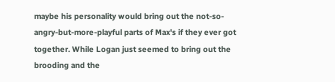maybe his personality would bring out the not-so-angry-but-more-playful parts of Max's if they ever got together. While Logan just seemed to bring out the brooding and the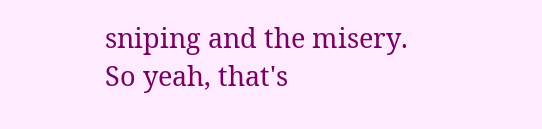sniping and the misery.
So yeah, that's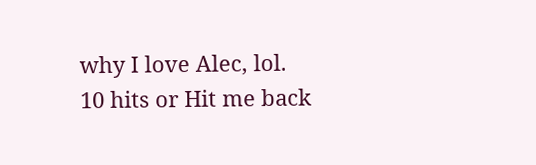why I love Alec, lol.
10 hits or Hit me back